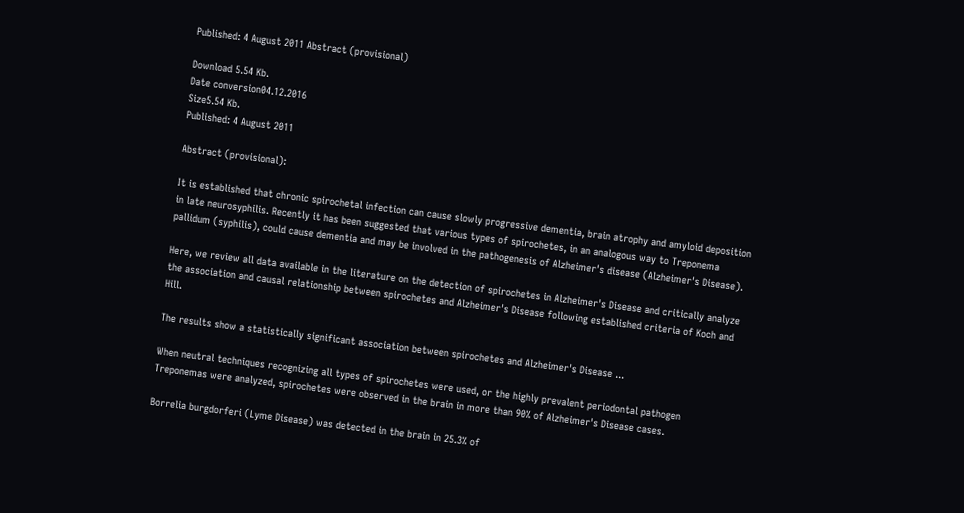Published: 4 August 2011 Abstract (provisional)

Download 5.54 Kb.
Date conversion04.12.2016
Size5.54 Kb.
Published: 4 August 2011

Abstract (provisional):

It is established that chronic spirochetal infection can cause slowly progressive dementia, brain atrophy and amyloid deposition in late neurosyphilis. Recently it has been suggested that various types of spirochetes, in an analogous way to Treponema pallidum (syphilis), could cause dementia and may be involved in the pathogenesis of Alzheimer's disease (Alzheimer's Disease).

Here, we review all data available in the literature on the detection of spirochetes in Alzheimer's Disease and critically analyze the association and causal relationship between spirochetes and Alzheimer's Disease following established criteria of Koch and Hill.

The results show a statistically significant association between spirochetes and Alzheimer's Disease ...

When neutral techniques recognizing all types of spirochetes were used, or the highly prevalent periodontal pathogen Treponemas were analyzed, spirochetes were observed in the brain in more than 90% of Alzheimer's Disease cases.

Borrelia burgdorferi (Lyme Disease) was detected in the brain in 25.3% of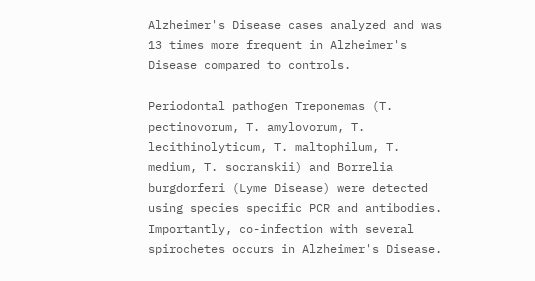Alzheimer's Disease cases analyzed and was 13 times more frequent in Alzheimer's Disease compared to controls.

Periodontal pathogen Treponemas (T. pectinovorum, T. amylovorum, T. lecithinolyticum, T. maltophilum, T. medium, T. socranskii) and Borrelia burgdorferi (Lyme Disease) were detected using species specific PCR and antibodies. Importantly, co-infection with several spirochetes occurs in Alzheimer's Disease.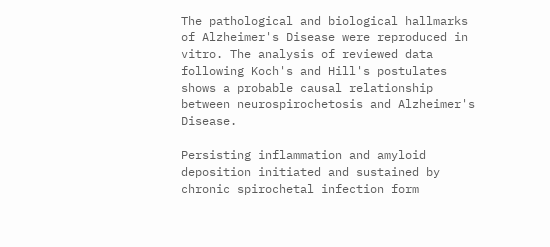The pathological and biological hallmarks of Alzheimer's Disease were reproduced in vitro. The analysis of reviewed data following Koch's and Hill's postulates shows a probable causal relationship between neurospirochetosis and Alzheimer's Disease.

Persisting inflammation and amyloid deposition initiated and sustained by chronic spirochetal infection form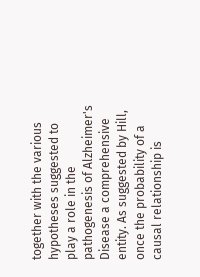together with the various hypotheses suggested to play a role in the pathogenesis of Alzheimer's Disease a comprehensive entity. As suggested by Hill, once the probability of a causal relationship is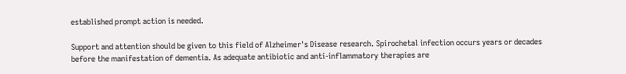established prompt action is needed.

Support and attention should be given to this field of Alzheimer's Disease research. Spirochetal infection occurs years or decades before the manifestation of dementia. As adequate antibiotic and anti-inflammatory therapies are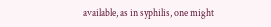available, as in syphilis, one might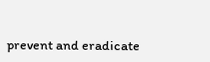prevent and eradicate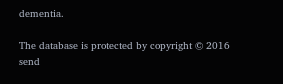dementia.

The database is protected by copyright © 2016
send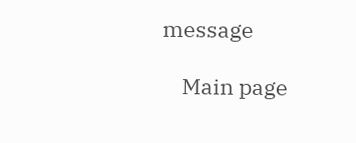message

    Main page